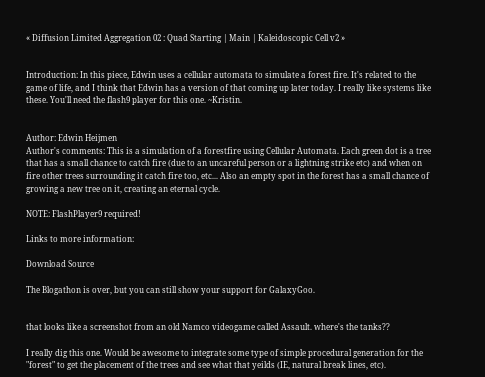« Diffusion Limited Aggregation 02 : Quad Starting | Main | Kaleidoscopic Cell v2 »


Introduction: In this piece, Edwin uses a cellular automata to simulate a forest fire. It's related to the game of life, and I think that Edwin has a version of that coming up later today. I really like systems like these. You'll need the flash9 player for this one. ~Kristin.


Author: Edwin Heijmen
Author's comments: This is a simulation of a forestfire using Cellular Automata. Each green dot is a tree that has a small chance to catch fire (due to an uncareful person or a lightning strike etc) and when on fire other trees surrounding it catch fire too, etc... Also an empty spot in the forest has a small chance of growing a new tree on it, creating an eternal cycle.

NOTE: FlashPlayer9 required!

Links to more information:

Download Source

The Blogathon is over, but you can still show your support for GalaxyGoo.


that looks like a screenshot from an old Namco videogame called Assault. where's the tanks??

I really dig this one. Would be awesome to integrate some type of simple procedural generation for the "forest" to get the placement of the trees and see what that yeilds (IE, natural break lines, etc).